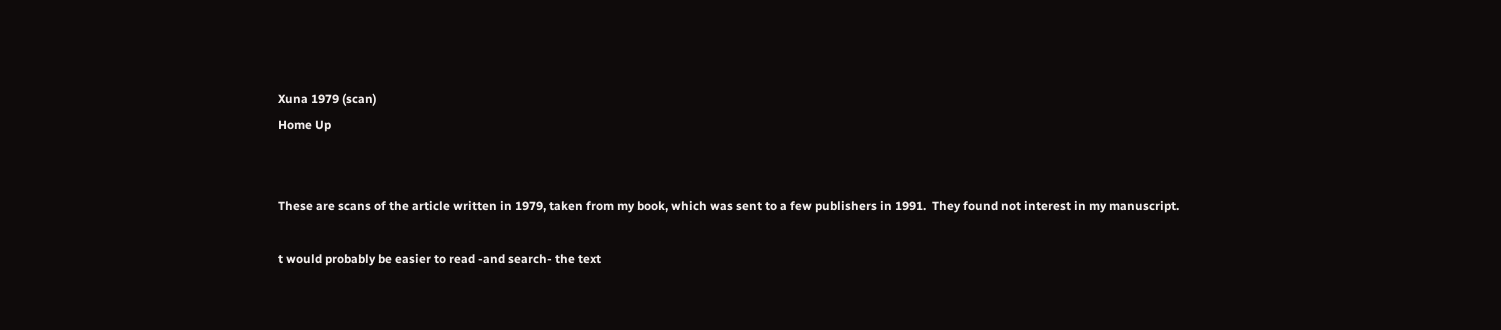Xuna 1979 (scan)
Home Up


These are scans of the article written in 1979, taken from my book, which was sent to a few publishers in 1991.  They found not interest in my manuscript.

t would probably be easier to read -and search- the text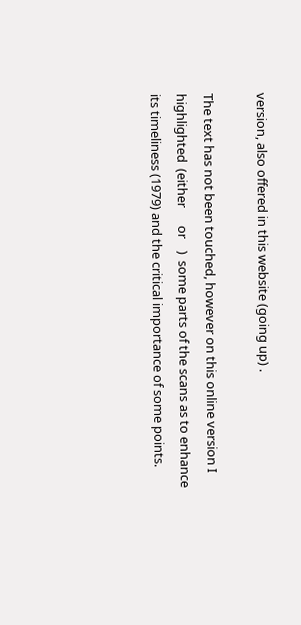version, also offered in this website (going up) .

The text has not been touched, however on this online version I highlighted  (either      or    )  some parts of the scans as to enhance its timeliness (1979) and the critical importance of some points.